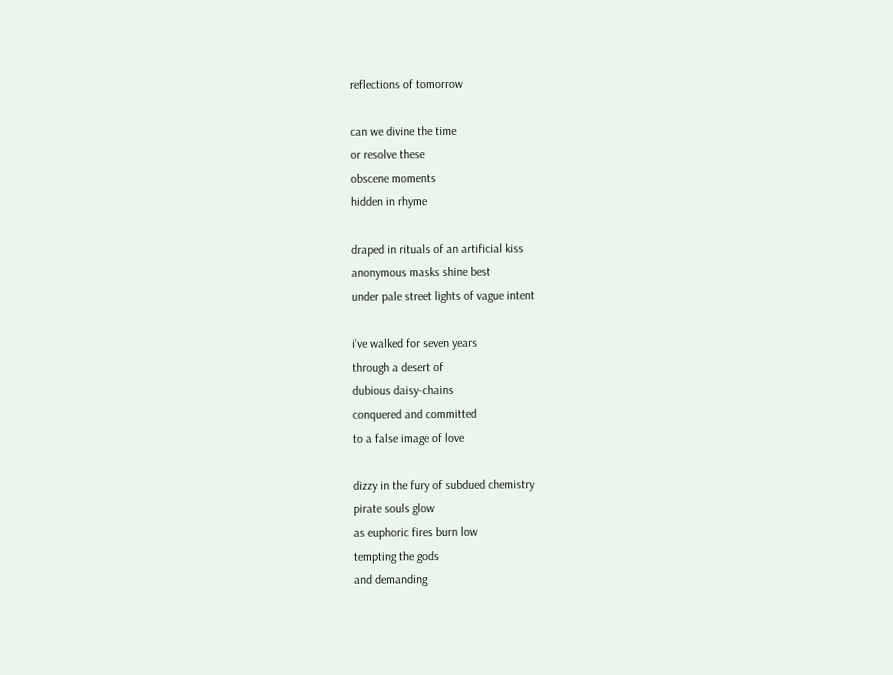reflections of tomorrow

can we divine the time
or resolve these
obscene moments
hidden in rhyme

draped in rituals of an artificial kiss
anonymous masks shine best
under pale street lights of vague intent

i’ve walked for seven years
through a desert of
dubious daisy-chains
conquered and committed
to a false image of love

dizzy in the fury of subdued chemistry
pirate souls glow
as euphoric fires burn low
tempting the gods
and demanding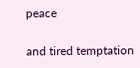peace

and tired temptation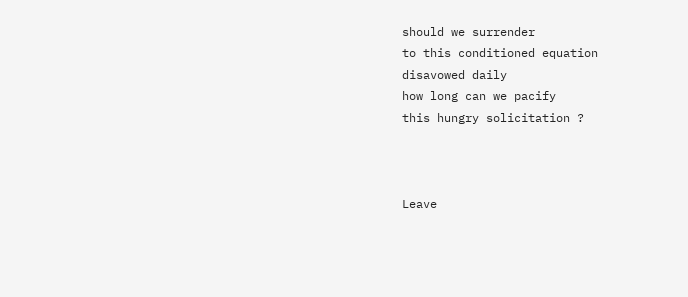should we surrender
to this conditioned equation
disavowed daily
how long can we pacify
this hungry solicitation ?



Leave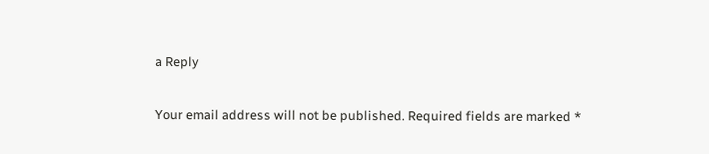a Reply

Your email address will not be published. Required fields are marked *